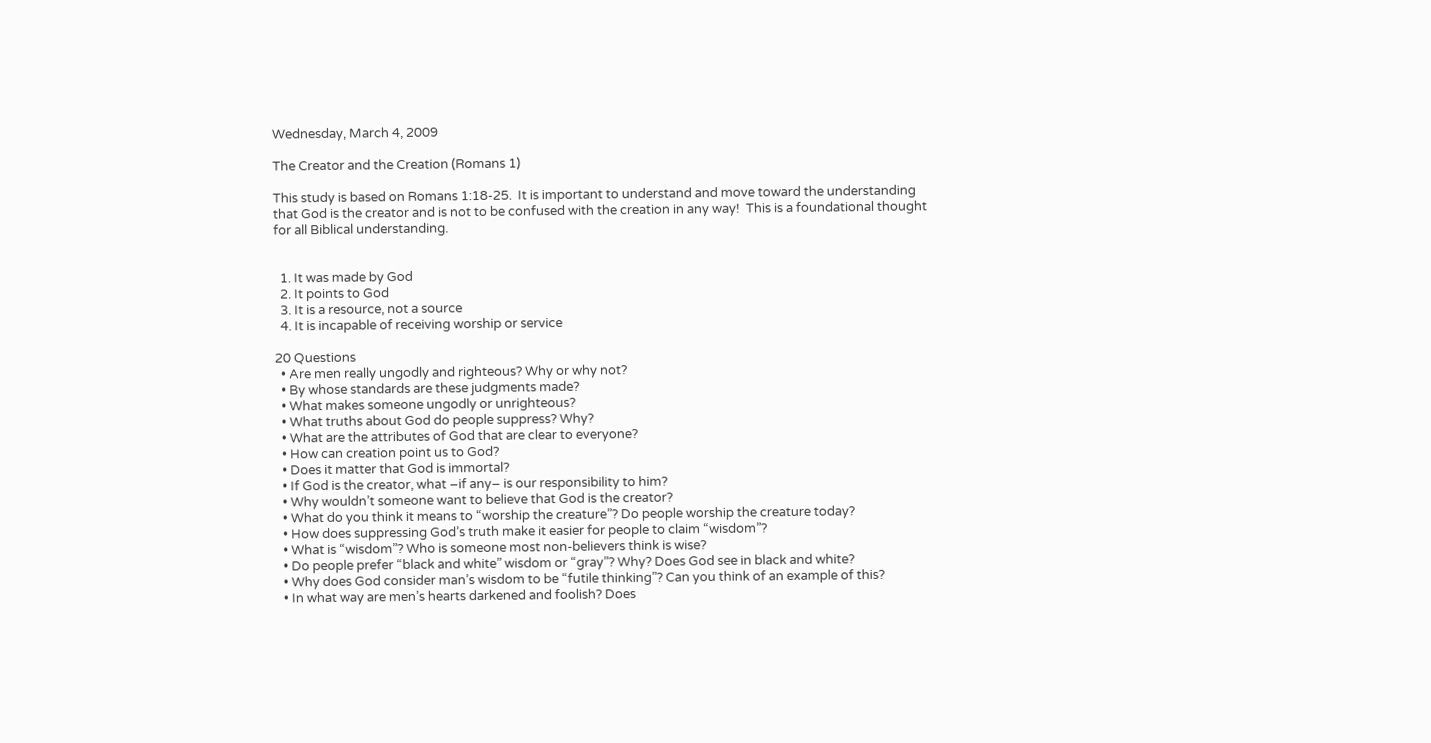Wednesday, March 4, 2009

The Creator and the Creation (Romans 1)

This study is based on Romans 1:18-25.  It is important to understand and move toward the understanding that God is the creator and is not to be confused with the creation in any way!  This is a foundational thought for all Biblical understanding.


  1. It was made by God
  2. It points to God
  3. It is a resource, not a source
  4. It is incapable of receiving worship or service

20 Questions
  • Are men really ungodly and righteous? Why or why not?
  • By whose standards are these judgments made?
  • What makes someone ungodly or unrighteous?
  • What truths about God do people suppress? Why?
  • What are the attributes of God that are clear to everyone?
  • How can creation point us to God?
  • Does it matter that God is immortal?
  • If God is the creator, what –if any– is our responsibility to him?
  • Why wouldn’t someone want to believe that God is the creator?
  • What do you think it means to “worship the creature”? Do people worship the creature today?
  • How does suppressing God’s truth make it easier for people to claim “wisdom”?
  • What is “wisdom”? Who is someone most non-believers think is wise?
  • Do people prefer “black and white” wisdom or “gray”? Why? Does God see in black and white?
  • Why does God consider man’s wisdom to be “futile thinking”? Can you think of an example of this?
  • In what way are men’s hearts darkened and foolish? Does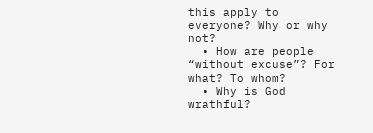this apply to everyone? Why or why not?
  • How are people “without excuse”? For what? To whom?
  • Why is God wrathful?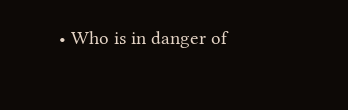• Who is in danger of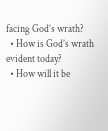facing God’s wrath?
  • How is God’s wrath evident today?
  • How will it be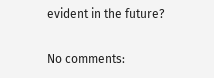evident in the future?

No comments: